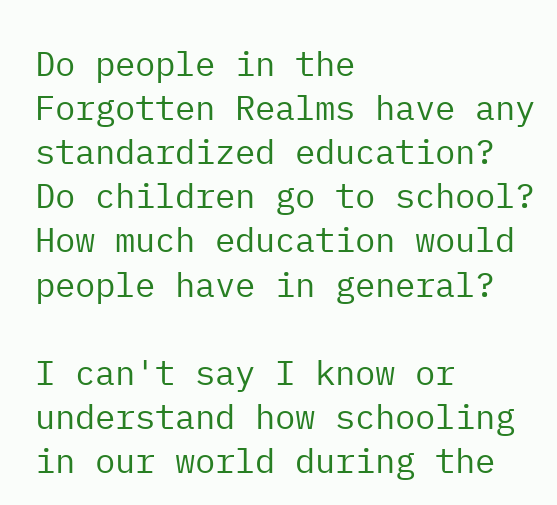Do people in the Forgotten Realms have any standardized education? Do children go to school? How much education would people have in general?

I can't say I know or understand how schooling in our world during the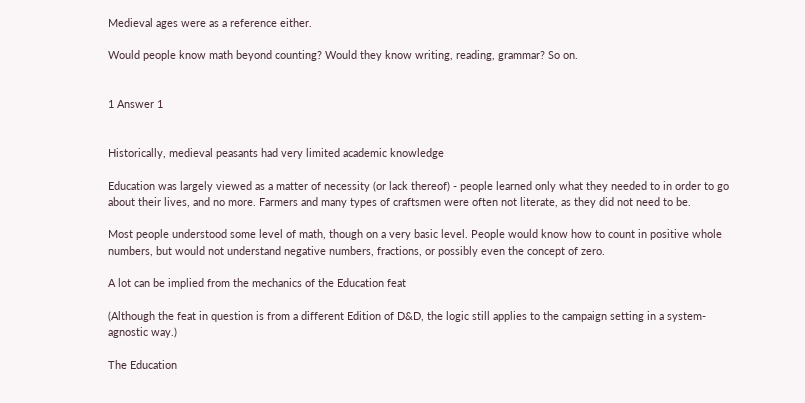Medieval ages were as a reference either.

Would people know math beyond counting? Would they know writing, reading, grammar? So on.


1 Answer 1


Historically, medieval peasants had very limited academic knowledge

Education was largely viewed as a matter of necessity (or lack thereof) - people learned only what they needed to in order to go about their lives, and no more. Farmers and many types of craftsmen were often not literate, as they did not need to be.

Most people understood some level of math, though on a very basic level. People would know how to count in positive whole numbers, but would not understand negative numbers, fractions, or possibly even the concept of zero.

A lot can be implied from the mechanics of the Education feat

(Although the feat in question is from a different Edition of D&D, the logic still applies to the campaign setting in a system-agnostic way.)

The Education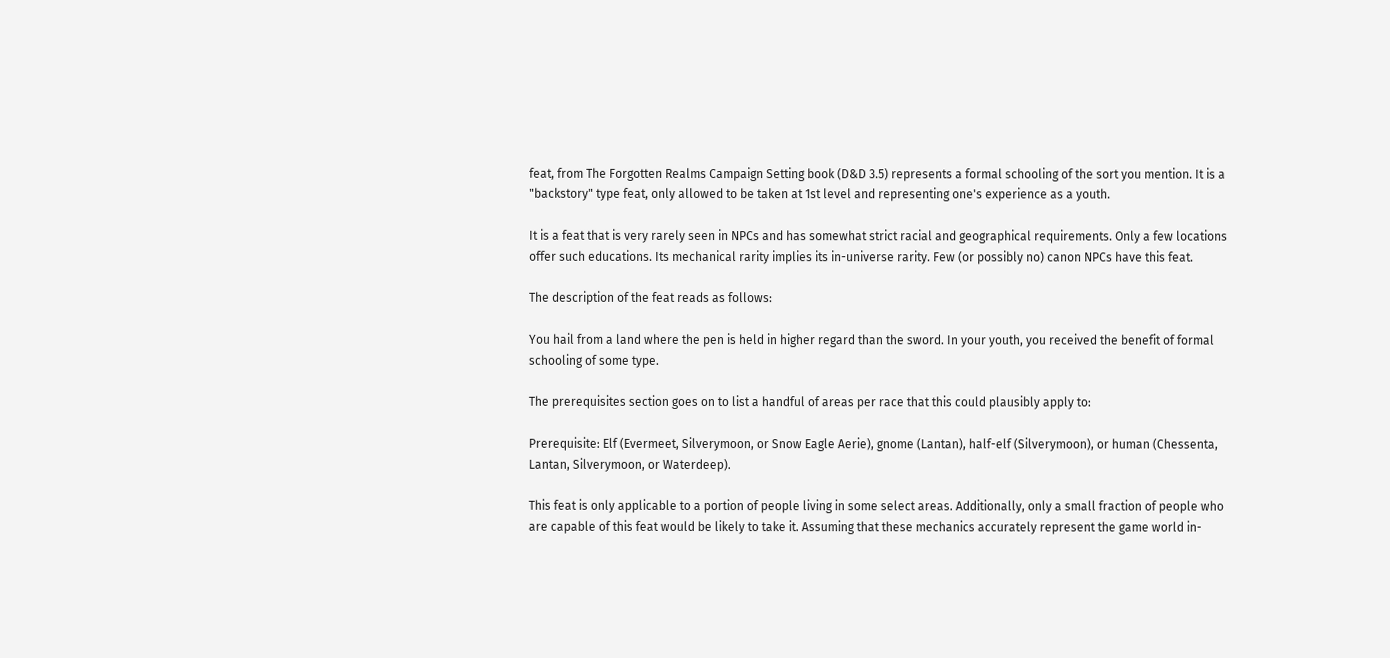feat, from The Forgotten Realms Campaign Setting book (D&D 3.5) represents a formal schooling of the sort you mention. It is a "backstory" type feat, only allowed to be taken at 1st level and representing one's experience as a youth.

It is a feat that is very rarely seen in NPCs and has somewhat strict racial and geographical requirements. Only a few locations offer such educations. Its mechanical rarity implies its in-universe rarity. Few (or possibly no) canon NPCs have this feat.

The description of the feat reads as follows:

You hail from a land where the pen is held in higher regard than the sword. In your youth, you received the benefit of formal schooling of some type.

The prerequisites section goes on to list a handful of areas per race that this could plausibly apply to:

Prerequisite: Elf (Evermeet, Silverymoon, or Snow Eagle Aerie), gnome (Lantan), half-elf (Silverymoon), or human (Chessenta, Lantan, Silverymoon, or Waterdeep).

This feat is only applicable to a portion of people living in some select areas. Additionally, only a small fraction of people who are capable of this feat would be likely to take it. Assuming that these mechanics accurately represent the game world in-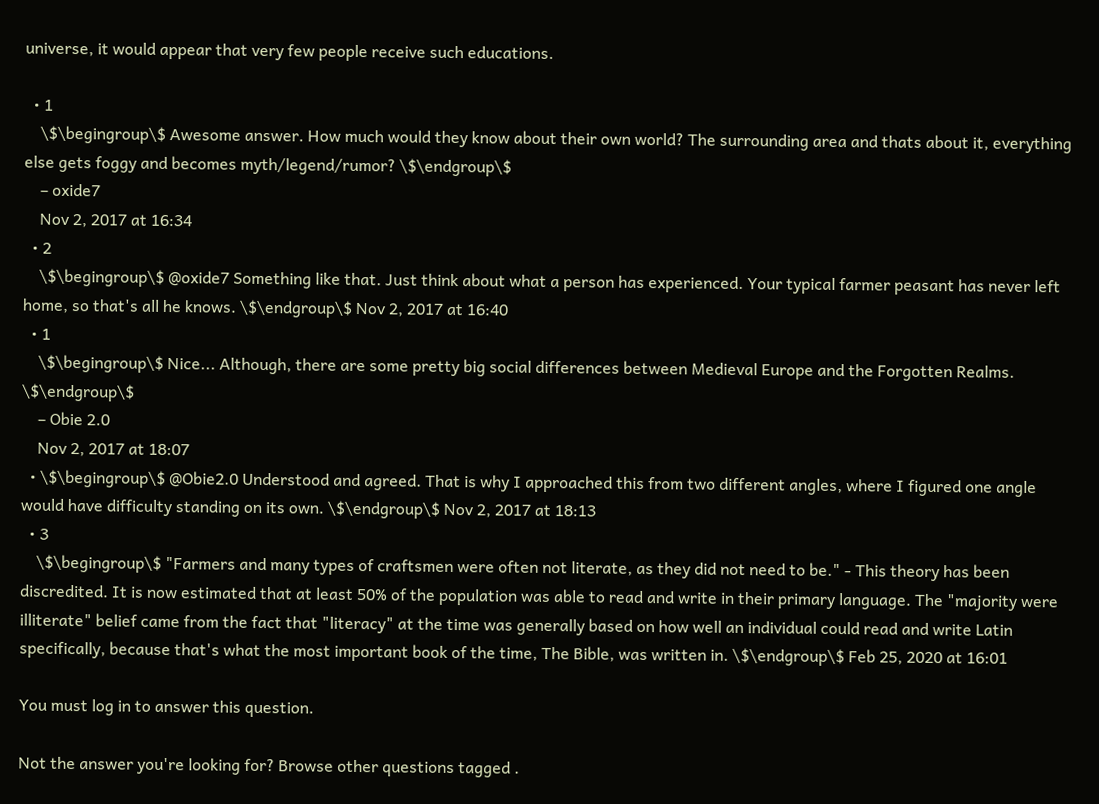universe, it would appear that very few people receive such educations.

  • 1
    \$\begingroup\$ Awesome answer. How much would they know about their own world? The surrounding area and thats about it, everything else gets foggy and becomes myth/legend/rumor? \$\endgroup\$
    – oxide7
    Nov 2, 2017 at 16:34
  • 2
    \$\begingroup\$ @oxide7 Something like that. Just think about what a person has experienced. Your typical farmer peasant has never left home, so that's all he knows. \$\endgroup\$ Nov 2, 2017 at 16:40
  • 1
    \$\begingroup\$ Nice... Although, there are some pretty big social differences between Medieval Europe and the Forgotten Realms. \$\endgroup\$
    – Obie 2.0
    Nov 2, 2017 at 18:07
  • \$\begingroup\$ @Obie2.0 Understood and agreed. That is why I approached this from two different angles, where I figured one angle would have difficulty standing on its own. \$\endgroup\$ Nov 2, 2017 at 18:13
  • 3
    \$\begingroup\$ "Farmers and many types of craftsmen were often not literate, as they did not need to be." - This theory has been discredited. It is now estimated that at least 50% of the population was able to read and write in their primary language. The "majority were illiterate" belief came from the fact that "literacy" at the time was generally based on how well an individual could read and write Latin specifically, because that's what the most important book of the time, The Bible, was written in. \$\endgroup\$ Feb 25, 2020 at 16:01

You must log in to answer this question.

Not the answer you're looking for? Browse other questions tagged .